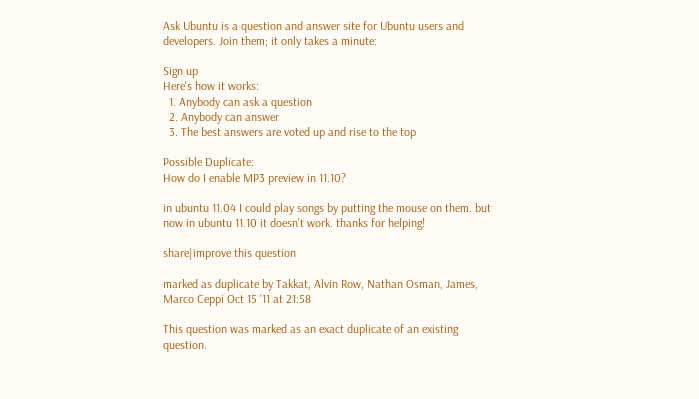Ask Ubuntu is a question and answer site for Ubuntu users and developers. Join them; it only takes a minute:

Sign up
Here's how it works:
  1. Anybody can ask a question
  2. Anybody can answer
  3. The best answers are voted up and rise to the top

Possible Duplicate:
How do I enable MP3 preview in 11.10?

in ubuntu 11.04 I could play songs by putting the mouse on them. but now in ubuntu 11.10 it doesn't work. thanks for helping!

share|improve this question

marked as duplicate by Takkat, Alvin Row, Nathan Osman, James, Marco Ceppi Oct 15 '11 at 21:58

This question was marked as an exact duplicate of an existing question.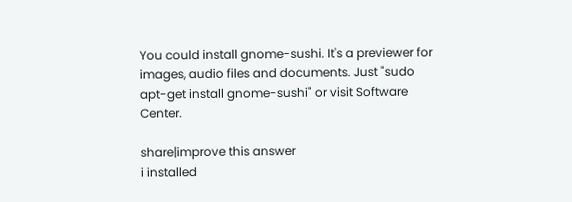You could install gnome-sushi. It's a previewer for images, audio files and documents. Just "sudo apt-get install gnome-sushi" or visit Software Center.

share|improve this answer
i installed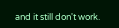and it still don't work.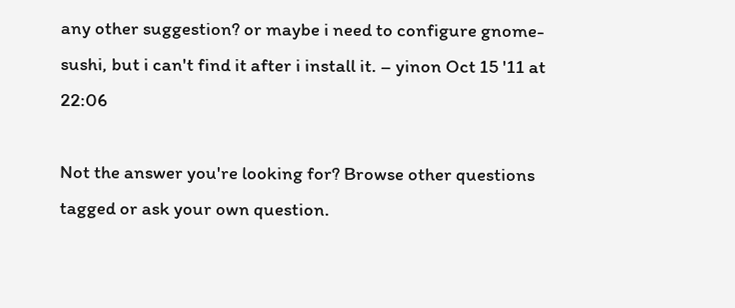any other suggestion? or maybe i need to configure gnome-sushi, but i can't find it after i install it. – yinon Oct 15 '11 at 22:06

Not the answer you're looking for? Browse other questions tagged or ask your own question.